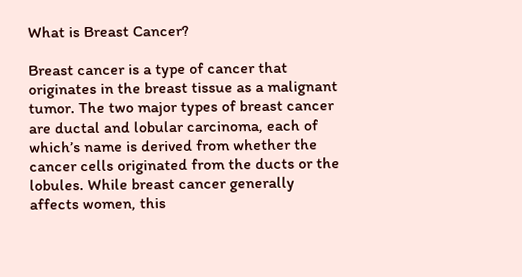What is Breast Cancer?

Breast cancer is a type of cancer that originates in the breast tissue as a malignant tumor. The two major types of breast cancer are ductal and lobular carcinoma, each of which’s name is derived from whether the cancer cells originated from the ducts or the lobules. While breast cancer generally affects women, this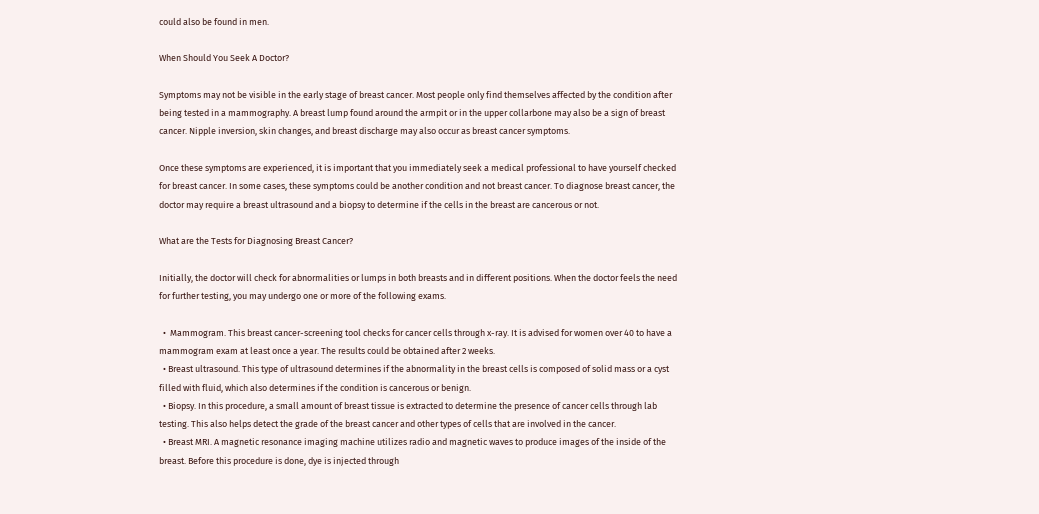could also be found in men.

When Should You Seek A Doctor?

Symptoms may not be visible in the early stage of breast cancer. Most people only find themselves affected by the condition after being tested in a mammography. A breast lump found around the armpit or in the upper collarbone may also be a sign of breast cancer. Nipple inversion, skin changes, and breast discharge may also occur as breast cancer symptoms.

Once these symptoms are experienced, it is important that you immediately seek a medical professional to have yourself checked for breast cancer. In some cases, these symptoms could be another condition and not breast cancer. To diagnose breast cancer, the doctor may require a breast ultrasound and a biopsy to determine if the cells in the breast are cancerous or not.

What are the Tests for Diagnosing Breast Cancer?

Initially, the doctor will check for abnormalities or lumps in both breasts and in different positions. When the doctor feels the need for further testing, you may undergo one or more of the following exams.

  •  Mammogram. This breast cancer-screening tool checks for cancer cells through x-ray. It is advised for women over 40 to have a mammogram exam at least once a year. The results could be obtained after 2 weeks.
  • Breast ultrasound. This type of ultrasound determines if the abnormality in the breast cells is composed of solid mass or a cyst filled with fluid, which also determines if the condition is cancerous or benign.
  • Biopsy. In this procedure, a small amount of breast tissue is extracted to determine the presence of cancer cells through lab testing. This also helps detect the grade of the breast cancer and other types of cells that are involved in the cancer.
  • Breast MRI. A magnetic resonance imaging machine utilizes radio and magnetic waves to produce images of the inside of the breast. Before this procedure is done, dye is injected through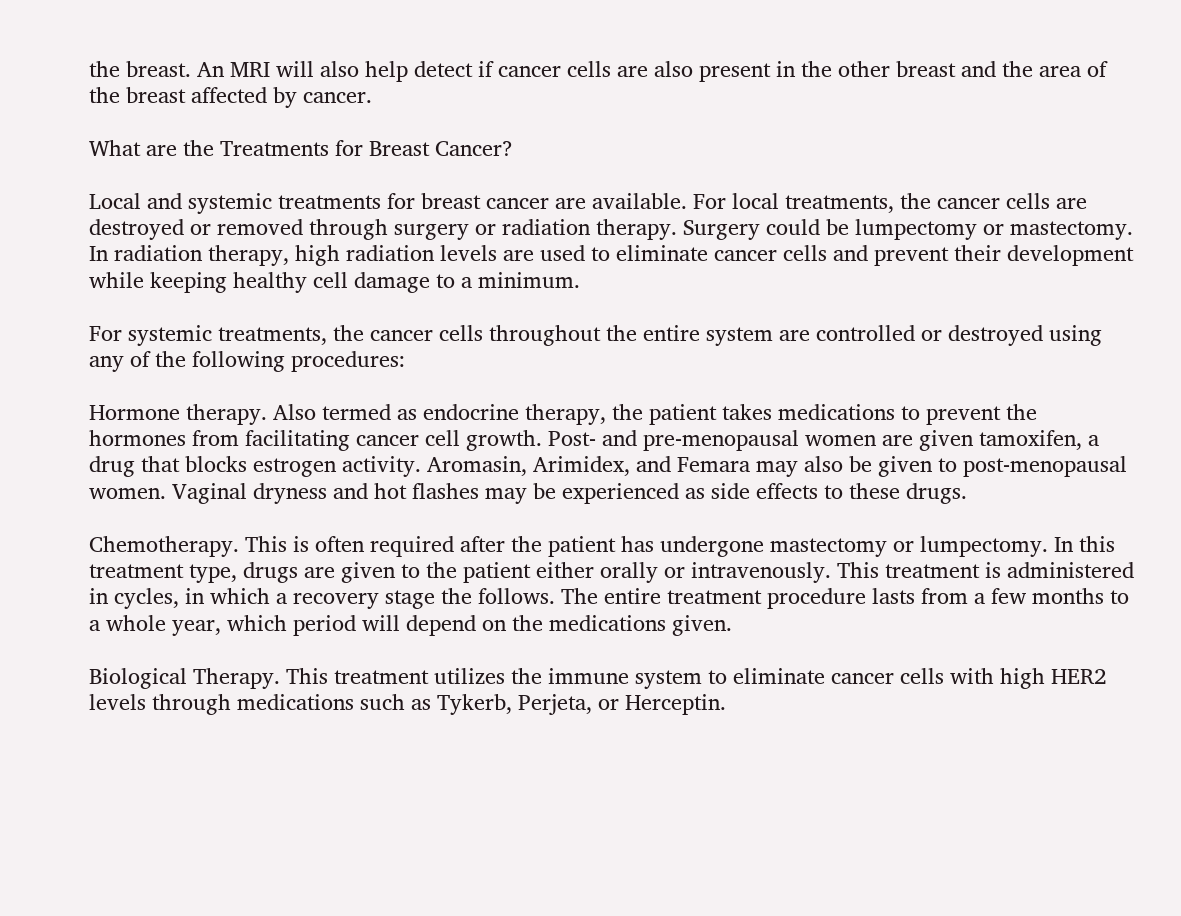the breast. An MRI will also help detect if cancer cells are also present in the other breast and the area of the breast affected by cancer.

What are the Treatments for Breast Cancer?

Local and systemic treatments for breast cancer are available. For local treatments, the cancer cells are destroyed or removed through surgery or radiation therapy. Surgery could be lumpectomy or mastectomy. In radiation therapy, high radiation levels are used to eliminate cancer cells and prevent their development while keeping healthy cell damage to a minimum.

For systemic treatments, the cancer cells throughout the entire system are controlled or destroyed using any of the following procedures:

Hormone therapy. Also termed as endocrine therapy, the patient takes medications to prevent the hormones from facilitating cancer cell growth. Post- and pre-menopausal women are given tamoxifen, a drug that blocks estrogen activity. Aromasin, Arimidex, and Femara may also be given to post-menopausal women. Vaginal dryness and hot flashes may be experienced as side effects to these drugs.

Chemotherapy. This is often required after the patient has undergone mastectomy or lumpectomy. In this treatment type, drugs are given to the patient either orally or intravenously. This treatment is administered in cycles, in which a recovery stage the follows. The entire treatment procedure lasts from a few months to a whole year, which period will depend on the medications given.

Biological Therapy. This treatment utilizes the immune system to eliminate cancer cells with high HER2 levels through medications such as Tykerb, Perjeta, or Herceptin.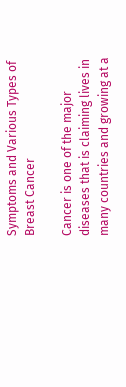Symptoms and Various Types of Breast Cancer

Cancer is one of the major diseases that is claiming lives in many countries and growing at a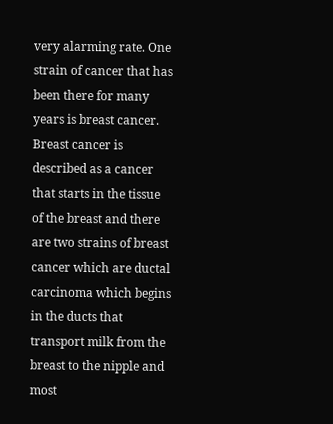very alarming rate. One strain of cancer that has been there for many years is breast cancer. Breast cancer is described as a cancer that starts in the tissue of the breast and there are two strains of breast cancer which are ductal carcinoma which begins in the ducts that transport milk from the breast to the nipple and most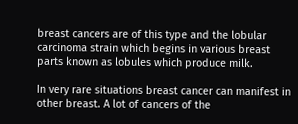breast cancers are of this type and the lobular carcinoma strain which begins in various breast parts known as lobules which produce milk.

In very rare situations breast cancer can manifest in other breast. A lot of cancers of the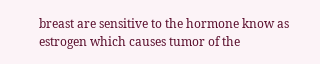breast are sensitive to the hormone know as estrogen which causes tumor of the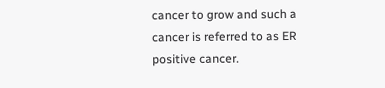cancer to grow and such a cancer is referred to as ER positive cancer.